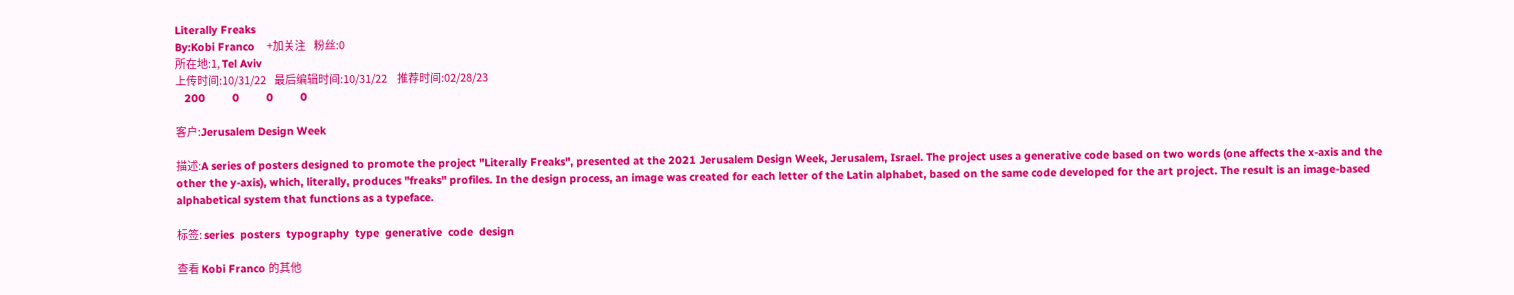Literally Freaks
By:Kobi Franco    +加关注    粉丝:0
所在地:1, Tel Aviv
上传时间:10/31/22    最后编辑时间:10/31/22     推荐时间:02/28/23
   200         0         0         0

客户:Jerusalem Design Week

描述:A series of posters designed to promote the project "Literally Freaks", presented at the 2021 Jerusalem Design Week, Jerusalem, Israel. The project uses a generative code based on two words (one affects the x-axis and the other the y-axis), which, literally, produces "freaks" profiles. In the design process, an image was created for each letter of the Latin alphabet, based on the same code developed for the art project. The result is an image-based alphabetical system that functions as a typeface.

标签: series  posters  typography  type  generative  code  design

查看 Kobi Franco 的其他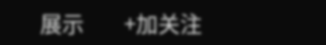展示        +加关注